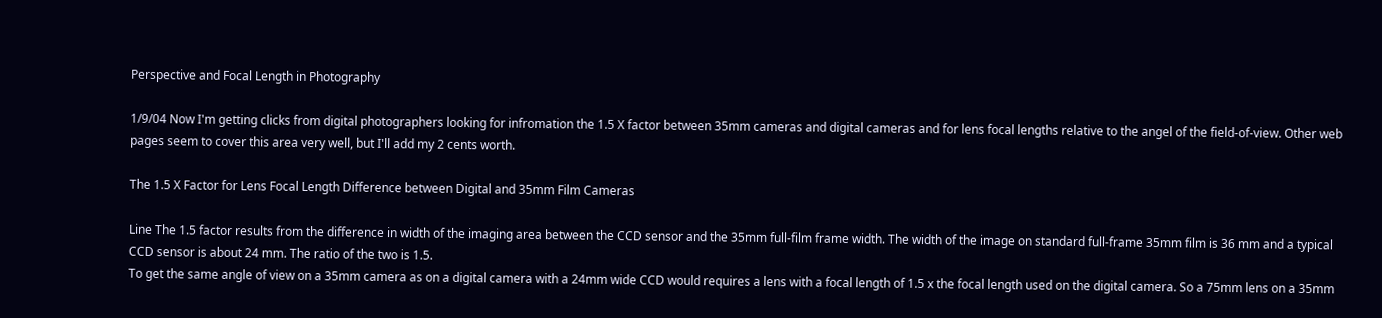Perspective and Focal Length in Photography

1/9/04 Now I'm getting clicks from digital photographers looking for infromation the 1.5 X factor between 35mm cameras and digital cameras and for lens focal lengths relative to the angel of the field-of-view. Other web pages seem to cover this area very well, but I'll add my 2 cents worth.

The 1.5 X Factor for Lens Focal Length Difference between Digital and 35mm Film Cameras

Line The 1.5 factor results from the difference in width of the imaging area between the CCD sensor and the 35mm full-film frame width. The width of the image on standard full-frame 35mm film is 36 mm and a typical CCD sensor is about 24 mm. The ratio of the two is 1.5.
To get the same angle of view on a 35mm camera as on a digital camera with a 24mm wide CCD would requires a lens with a focal length of 1.5 x the focal length used on the digital camera. So a 75mm lens on a 35mm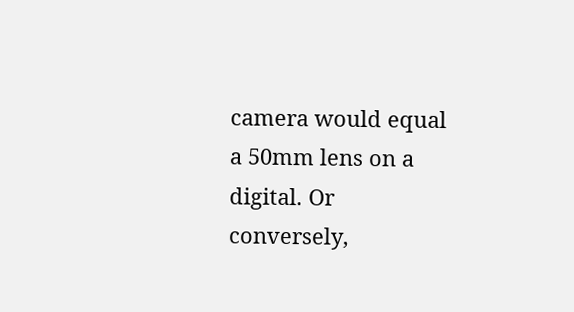camera would equal a 50mm lens on a digital. Or conversely,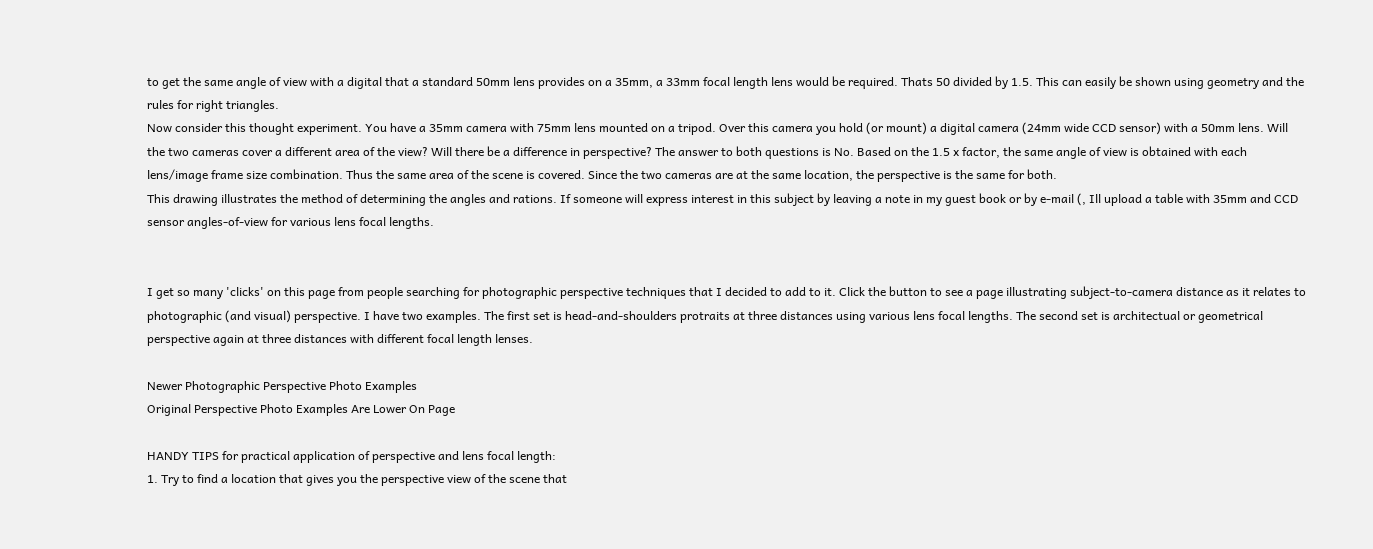to get the same angle of view with a digital that a standard 50mm lens provides on a 35mm, a 33mm focal length lens would be required. Thats 50 divided by 1.5. This can easily be shown using geometry and the rules for right triangles.
Now consider this thought experiment. You have a 35mm camera with 75mm lens mounted on a tripod. Over this camera you hold (or mount) a digital camera (24mm wide CCD sensor) with a 50mm lens. Will the two cameras cover a different area of the view? Will there be a difference in perspective? The answer to both questions is No. Based on the 1.5 x factor, the same angle of view is obtained with each lens/image frame size combination. Thus the same area of the scene is covered. Since the two cameras are at the same location, the perspective is the same for both.
This drawing illustrates the method of determining the angles and rations. If someone will express interest in this subject by leaving a note in my guest book or by e-mail (, Ill upload a table with 35mm and CCD sensor angles-of-view for various lens focal lengths.


I get so many 'clicks' on this page from people searching for photographic perspective techniques that I decided to add to it. Click the button to see a page illustrating subject-to-camera distance as it relates to photographic (and visual) perspective. I have two examples. The first set is head-and-shoulders protraits at three distances using various lens focal lengths. The second set is architectual or geometrical perspective again at three distances with different focal length lenses.

Newer Photographic Perspective Photo Examples
Original Perspective Photo Examples Are Lower On Page

HANDY TIPS for practical application of perspective and lens focal length:
1. Try to find a location that gives you the perspective view of the scene that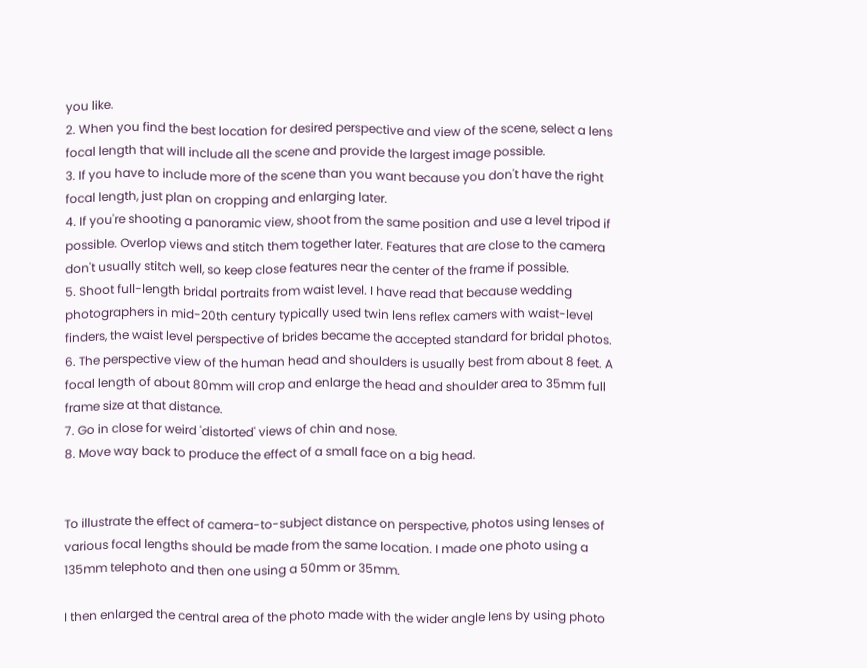you like.
2. When you find the best location for desired perspective and view of the scene, select a lens focal length that will include all the scene and provide the largest image possible.
3. If you have to include more of the scene than you want because you don't have the right focal length, just plan on cropping and enlarging later.
4. If you're shooting a panoramic view, shoot from the same position and use a level tripod if possible. Overlop views and stitch them together later. Features that are close to the camera don't usually stitch well, so keep close features near the center of the frame if possible.
5. Shoot full-length bridal portraits from waist level. I have read that because wedding photographers in mid-20th century typically used twin lens reflex camers with waist-level finders, the waist level perspective of brides became the accepted standard for bridal photos.
6. The perspective view of the human head and shoulders is usually best from about 8 feet. A focal length of about 80mm will crop and enlarge the head and shoulder area to 35mm full frame size at that distance.
7. Go in close for weird 'distorted' views of chin and nose.
8. Move way back to produce the effect of a small face on a big head.


To illustrate the effect of camera-to-subject distance on perspective, photos using lenses of various focal lengths should be made from the same location. I made one photo using a 135mm telephoto and then one using a 50mm or 35mm.

I then enlarged the central area of the photo made with the wider angle lens by using photo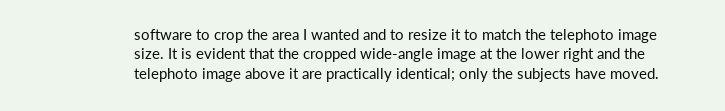software to crop the area I wanted and to resize it to match the telephoto image size. It is evident that the cropped wide-angle image at the lower right and the telephoto image above it are practically identical; only the subjects have moved.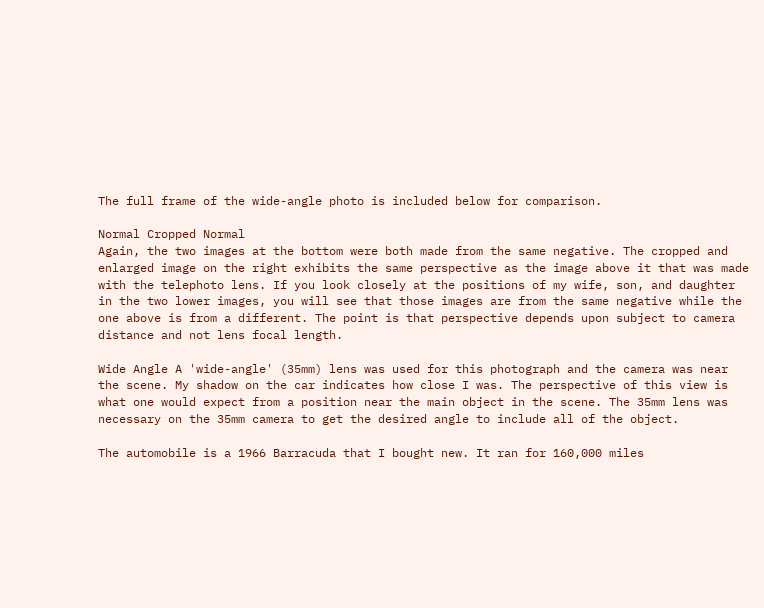The full frame of the wide-angle photo is included below for comparison.

Normal Cropped Normal
Again, the two images at the bottom were both made from the same negative. The cropped and enlarged image on the right exhibits the same perspective as the image above it that was made with the telephoto lens. If you look closely at the positions of my wife, son, and daughter in the two lower images, you will see that those images are from the same negative while the one above is from a different. The point is that perspective depends upon subject to camera distance and not lens focal length.

Wide Angle A 'wide-angle' (35mm) lens was used for this photograph and the camera was near the scene. My shadow on the car indicates how close I was. The perspective of this view is what one would expect from a position near the main object in the scene. The 35mm lens was necessary on the 35mm camera to get the desired angle to include all of the object.

The automobile is a 1966 Barracuda that I bought new. It ran for 160,000 miles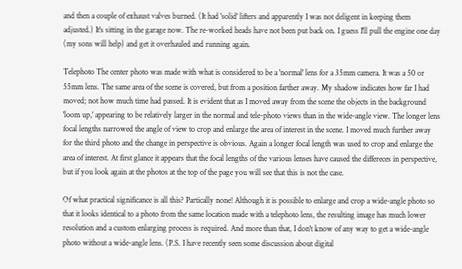and then a couple of exhaust valves burned. (It had 'solid' lifters and apparently I was not deligent in keeping them adjusted.) It's sitting in the garage now. The re-worked heads have not been put back on. I guess I'll pull the engine one day (my sons will help) and get it overhauled and running again.

Telephoto The center photo was made with what is considered to be a 'normal' lens for a 35mm camera. It was a 50 or 55mm lens. The same area of the scene is covered, but from a position farther away. My shadow indicates how far I had moved; not how much time had passed. It is evident that as I moved away from the scene the objects in the background 'loom up,' appearing to be relatively larger in the normal and tele-photo views than in the wide-angle view. The longer lens focal lengths narrowed the angle of view to crop and enlarge the area of interest in the scene. I moved much further away for the third photo and the change in perspective is obvious. Again a longer focal length was used to crop and enlarge the area of interest. At first glance it appears that the focal lengths of the various lenses have caused the differeces in perspective, but if you look again at the photos at the top of the page you will see that this is not the case.

Of what practical significance is all this? Partically none! Although it is possible to enlarge and crop a wide-angle photo so that it looks identical to a photo from the same location made with a telephoto lens, the resulting image has much lower resolution and a custom enlarging process is required. And more than that, I don't know of any way to get a wide-angle photo without a wide-angle lens. (P.S. I have recently seen some discussion about digital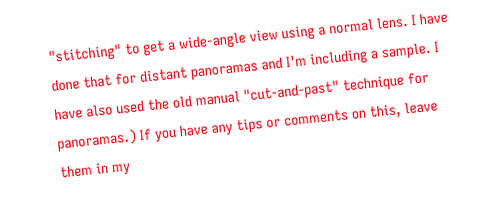"stitching" to get a wide-angle view using a normal lens. I have done that for distant panoramas and I'm including a sample. I have also used the old manual "cut-and-past" technique for panoramas.) If you have any tips or comments on this, leave them in my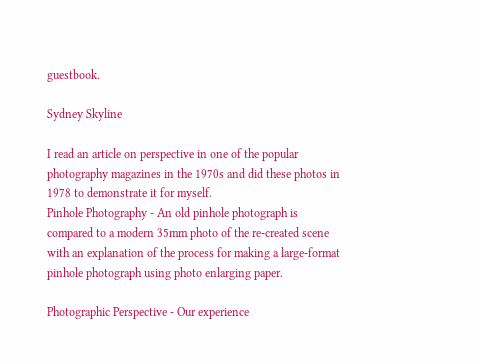guestbook.

Sydney Skyline

I read an article on perspective in one of the popular photography magazines in the 1970s and did these photos in 1978 to demonstrate it for myself.
Pinhole Photography - An old pinhole photograph is compared to a modern 35mm photo of the re-created scene with an explanation of the process for making a large-format pinhole photograph using photo enlarging paper.

Photographic Perspective - Our experience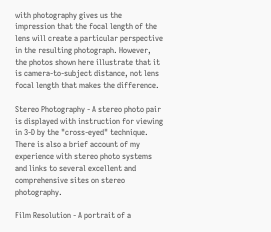with photography gives us the impression that the focal length of the lens will create a particular perspective in the resulting photograph. However, the photos shown here illustrate that it is camera-to-subject distance, not lens focal length that makes the difference.

Stereo Photography - A stereo photo pair is displayed with instruction for viewing in 3-D by the "cross-eyed" technique. There is also a brief account of my experience with stereo photo systems and links to several excellent and comprehensive sites on stereo photography.

Film Resolution - A portrait of a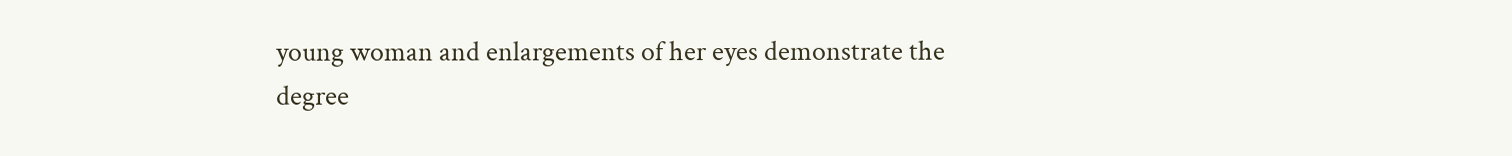young woman and enlargements of her eyes demonstrate the degree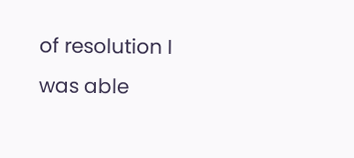of resolution I was able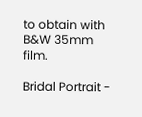to obtain with B&W 35mm film.

Bridal Portrait -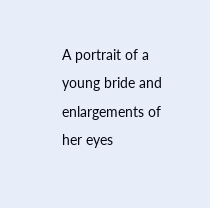A portrait of a young bride and enlargements of her eyes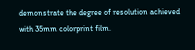demonstrate the degree of resolution achieved with 35mm colorprint film.